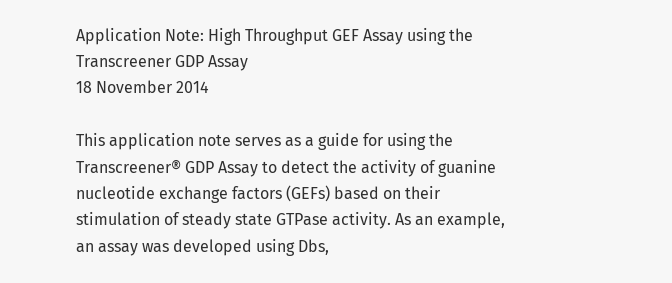Application Note: High Throughput GEF Assay using the Transcreener GDP Assay
18 November 2014

This application note serves as a guide for using the Transcreener® GDP Assay to detect the activity of guanine nucleotide exchange factors (GEFs) based on their stimulation of steady state GTPase activity. As an example, an assay was developed using Dbs,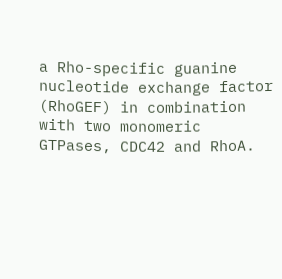a Rho-specific guanine nucleotide exchange factor (RhoGEF) in combination with two monomeric GTPases, CDC42 and RhoA.